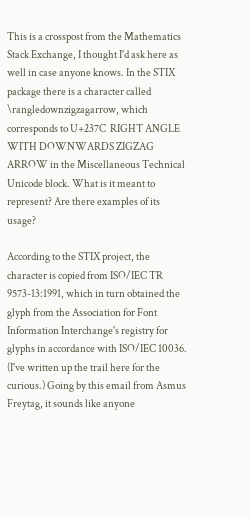This is a crosspost from the Mathematics Stack Exchange, I thought I'd ask here as well in case anyone knows. In the STIX package there is a character called \rangledownzigzagarrow, which corresponds to U+237C  RIGHT ANGLE WITH DOWNWARDS ZIGZAG ARROW in the Miscellaneous Technical Unicode block. What is it meant to represent? Are there examples of its usage?

According to the STIX project, the character is copied from ISO/IEC TR 9573-13:1991, which in turn obtained the glyph from the Association for Font Information Interchange's registry for glyphs in accordance with ISO/IEC 10036. (I've written up the trail here for the curious.) Going by this email from Asmus Freytag, it sounds like anyone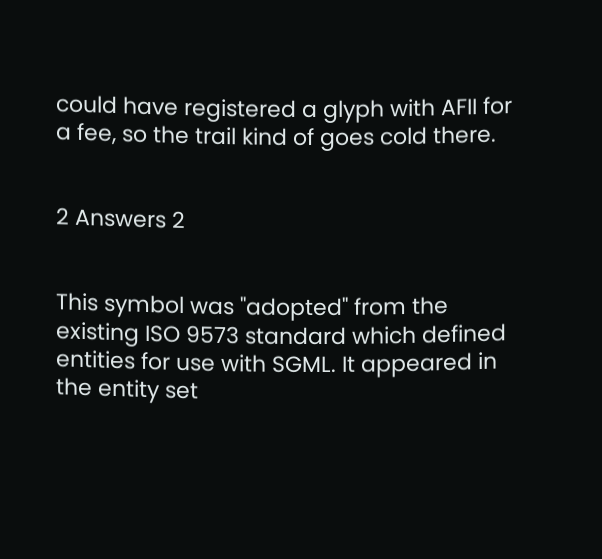could have registered a glyph with AFII for a fee, so the trail kind of goes cold there.


2 Answers 2


This symbol was "adopted" from the existing ISO 9573 standard which defined entities for use with SGML. It appeared in the entity set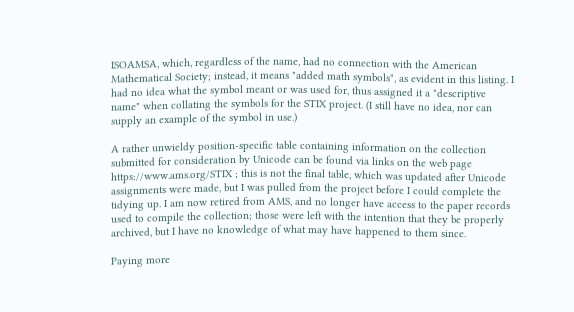ISOAMSA, which, regardless of the name, had no connection with the American Mathematical Society; instead, it means "added math symbols", as evident in this listing. I had no idea what the symbol meant or was used for, thus assigned it a "descriptive name" when collating the symbols for the STIX project. (I still have no idea, nor can supply an example of the symbol in use.)

A rather unwieldy position-specific table containing information on the collection submitted for consideration by Unicode can be found via links on the web page https://www.ams.org/STIX ; this is not the final table, which was updated after Unicode assignments were made, but I was pulled from the project before I could complete the tidying up. I am now retired from AMS, and no longer have access to the paper records used to compile the collection; those were left with the intention that they be properly archived, but I have no knowledge of what may have happened to them since.

Paying more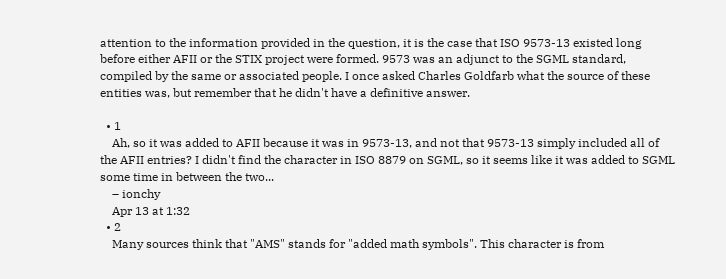attention to the information provided in the question, it is the case that ISO 9573-13 existed long before either AFII or the STIX project were formed. 9573 was an adjunct to the SGML standard, compiled by the same or associated people. I once asked Charles Goldfarb what the source of these entities was, but remember that he didn't have a definitive answer.

  • 1
    Ah, so it was added to AFII because it was in 9573-13, and not that 9573-13 simply included all of the AFII entries? I didn't find the character in ISO 8879 on SGML, so it seems like it was added to SGML some time in between the two...
    – ionchy
    Apr 13 at 1:32
  • 2
    Many sources think that "AMS" stands for "added math symbols". This character is from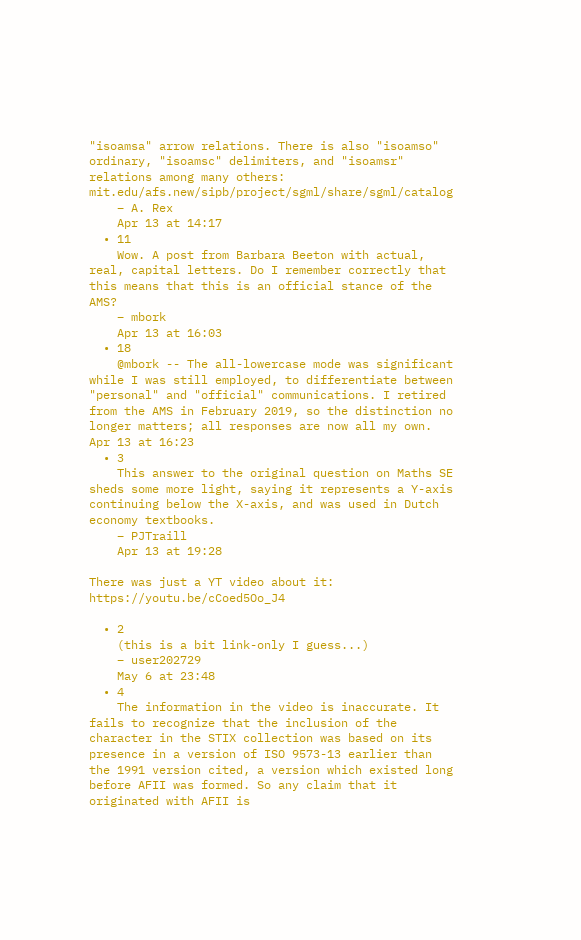"isoamsa" arrow relations. There is also "isoamso" ordinary, "isoamsc" delimiters, and "isoamsr" relations among many others: mit.edu/afs.new/sipb/project/sgml/share/sgml/catalog
    – A. Rex
    Apr 13 at 14:17
  • 11
    Wow. A post from Barbara Beeton with actual, real, capital letters. Do I remember correctly that this means that this is an official stance of the AMS?
    – mbork
    Apr 13 at 16:03
  • 18
    @mbork -- The all-lowercase mode was significant while I was still employed, to differentiate between "personal" and "official" communications. I retired from the AMS in February 2019, so the distinction no longer matters; all responses are now all my own. Apr 13 at 16:23
  • 3
    This answer to the original question on Maths SE sheds some more light, saying it represents a Y-axis continuing below the X-axis, and was used in Dutch economy textbooks.
    – PJTraill
    Apr 13 at 19:28

There was just a YT video about it: https://youtu.be/cCoed5Oo_J4

  • 2
    (this is a bit link-only I guess...)
    – user202729
    May 6 at 23:48
  • 4
    The information in the video is inaccurate. It fails to recognize that the inclusion of the character in the STIX collection was based on its presence in a version of ISO 9573-13 earlier than the 1991 version cited, a version which existed long before AFII was formed. So any claim that it originated with AFII is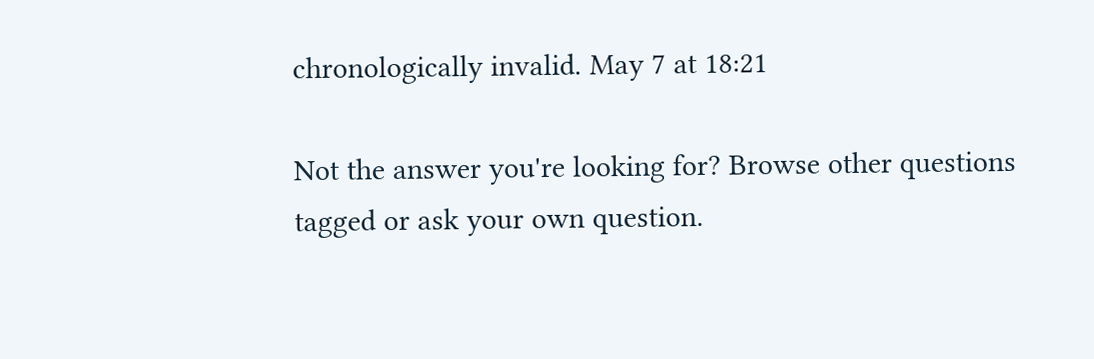chronologically invalid. May 7 at 18:21

Not the answer you're looking for? Browse other questions tagged or ask your own question.